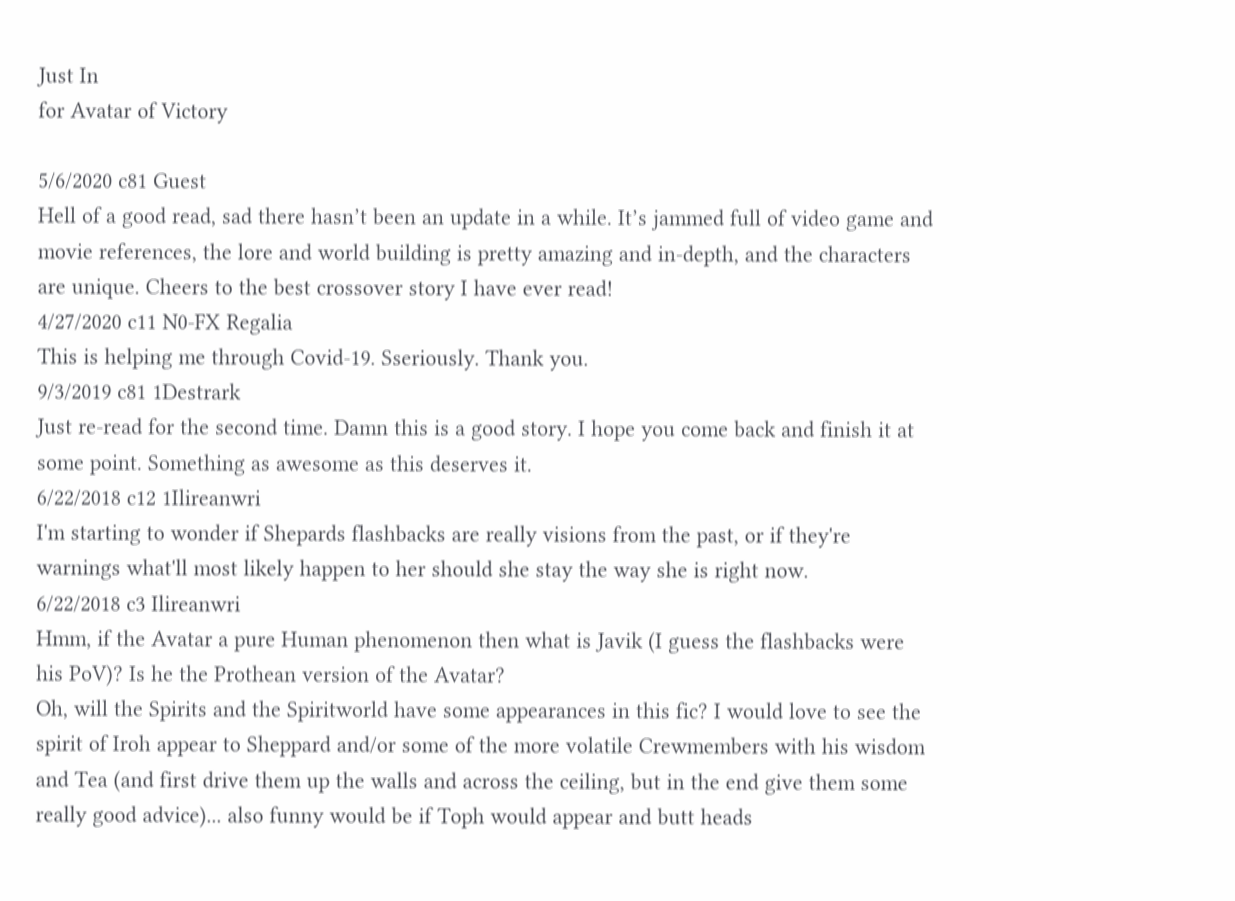Just In
for Avatar of Victory

5/6/2020 c81 Guest
Hell of a good read, sad there hasn’t been an update in a while. It’s jammed full of video game and movie references, the lore and world building is pretty amazing and in-depth, and the characters are unique. Cheers to the best crossover story I have ever read!
4/27/2020 c11 N0-FX Regalia
This is helping me through Covid-19. Sseriously. Thank you.
9/3/2019 c81 1Destrark
Just re-read for the second time. Damn this is a good story. I hope you come back and finish it at some point. Something as awesome as this deserves it.
6/22/2018 c12 1Ilireanwri
I'm starting to wonder if Shepards flashbacks are really visions from the past, or if they're warnings what'll most likely happen to her should she stay the way she is right now.
6/22/2018 c3 Ilireanwri
Hmm, if the Avatar a pure Human phenomenon then what is Javik (I guess the flashbacks were his PoV)? Is he the Prothean version of the Avatar?
Oh, will the Spirits and the Spiritworld have some appearances in this fic? I would love to see the spirit of Iroh appear to Sheppard and/or some of the more volatile Crewmembers with his wisdom and Tea (and first drive them up the walls and across the ceiling, but in the end give them some really good advice)... also funny would be if Toph would appear and butt heads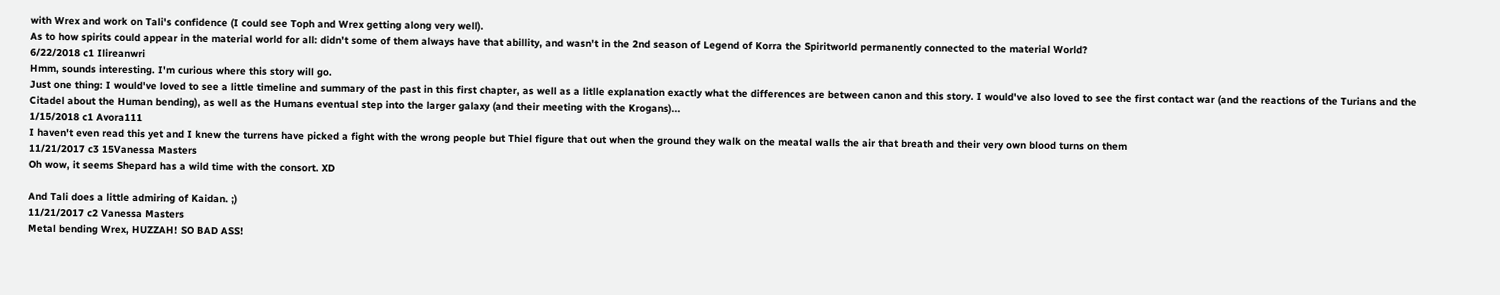with Wrex and work on Tali's confidence (I could see Toph and Wrex getting along very well).
As to how spirits could appear in the material world for all: didn't some of them always have that abillity, and wasn't in the 2nd season of Legend of Korra the Spiritworld permanently connected to the material World?
6/22/2018 c1 Ilireanwri
Hmm, sounds interesting. I'm curious where this story will go.
Just one thing: I would've loved to see a little timeline and summary of the past in this first chapter, as well as a litlle explanation exactly what the differences are between canon and this story. I would've also loved to see the first contact war (and the reactions of the Turians and the Citadel about the Human bending), as well as the Humans eventual step into the larger galaxy (and their meeting with the Krogans)...
1/15/2018 c1 Avora111
I haven't even read this yet and I knew the turrens have picked a fight with the wrong people but Thiel figure that out when the ground they walk on the meatal walls the air that breath and their very own blood turns on them
11/21/2017 c3 15Vanessa Masters
Oh wow, it seems Shepard has a wild time with the consort. XD

And Tali does a little admiring of Kaidan. ;)
11/21/2017 c2 Vanessa Masters
Metal bending Wrex, HUZZAH! SO BAD ASS!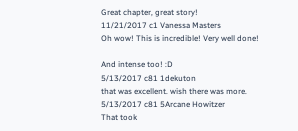Great chapter, great story!
11/21/2017 c1 Vanessa Masters
Oh wow! This is incredible! Very well done!

And intense too! :D
5/13/2017 c81 1dekuton
that was excellent. wish there was more.
5/13/2017 c81 5Arcane Howitzer
That took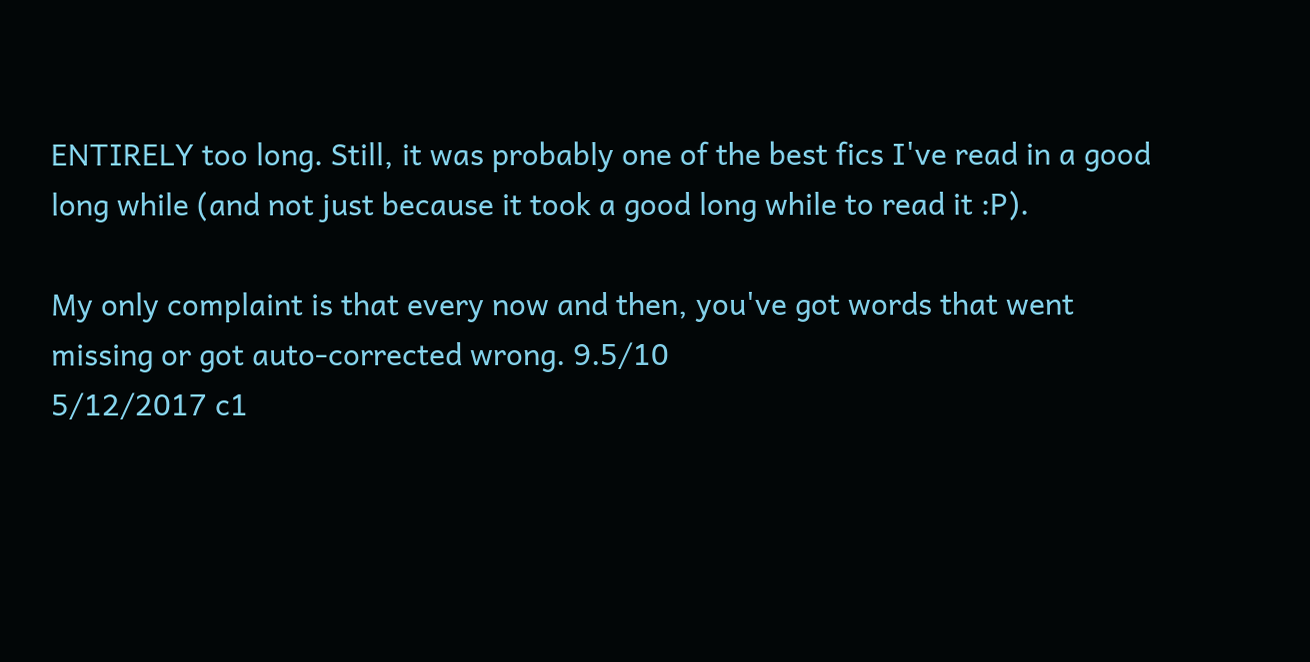ENTIRELY too long. Still, it was probably one of the best fics I've read in a good long while (and not just because it took a good long while to read it :P).

My only complaint is that every now and then, you've got words that went missing or got auto-corrected wrong. 9.5/10
5/12/2017 c1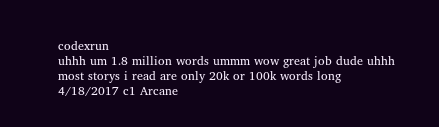codexrun
uhhh um 1.8 million words ummm wow great job dude uhhh most storys i read are only 20k or 100k words long
4/18/2017 c1 Arcane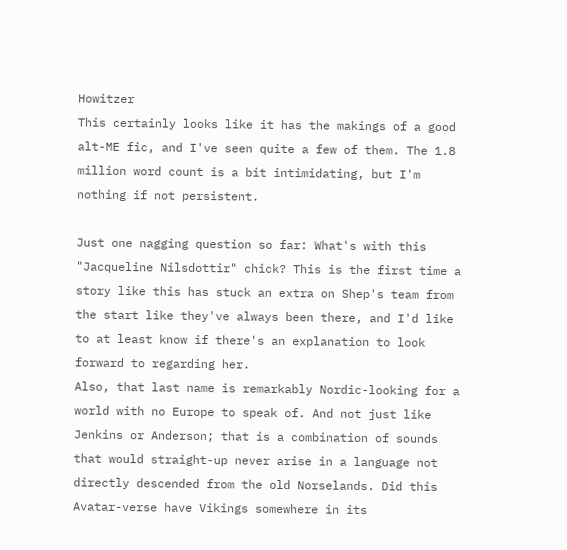Howitzer
This certainly looks like it has the makings of a good alt-ME fic, and I've seen quite a few of them. The 1.8 million word count is a bit intimidating, but I'm nothing if not persistent.

Just one nagging question so far: What's with this "Jacqueline Nilsdottir" chick? This is the first time a story like this has stuck an extra on Shep's team from the start like they've always been there, and I'd like to at least know if there's an explanation to look forward to regarding her.
Also, that last name is remarkably Nordic-looking for a world with no Europe to speak of. And not just like Jenkins or Anderson; that is a combination of sounds that would straight-up never arise in a language not directly descended from the old Norselands. Did this Avatar-verse have Vikings somewhere in its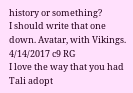history or something?
I should write that one down. Avatar, with Vikings.
4/14/2017 c9 RG
I love the way that you had Tali adopt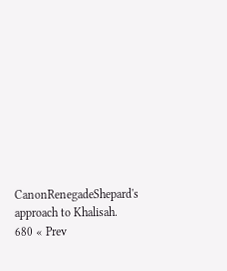CanonRenegadeShepard's approach to Khalisah.
680 « Prev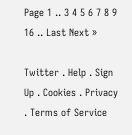Page 1 .. 3 4 5 6 7 8 9 16 .. Last Next »

Twitter . Help . Sign Up . Cookies . Privacy . Terms of Service